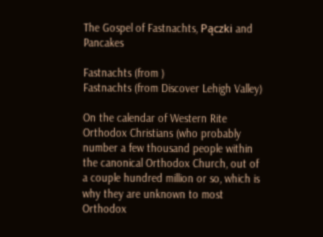The Gospel of Fastnachts, Pączki and Pancakes

Fastnachts (from )
Fastnachts (from Discover Lehigh Valley)

On the calendar of Western Rite Orthodox Christians (who probably number a few thousand people within the canonical Orthodox Church, out of a couple hundred million or so, which is why they are unknown to most Orthodox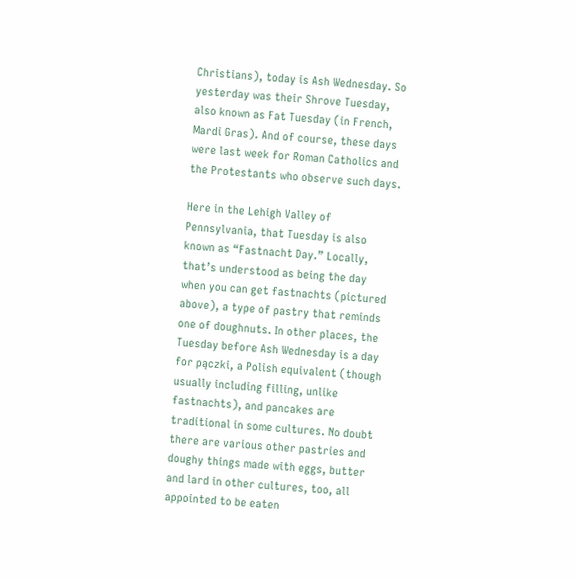Christians), today is Ash Wednesday. So yesterday was their Shrove Tuesday, also known as Fat Tuesday (in French, Mardi Gras). And of course, these days were last week for Roman Catholics and the Protestants who observe such days.

Here in the Lehigh Valley of Pennsylvania, that Tuesday is also known as “Fastnacht Day.” Locally, that’s understood as being the day when you can get fastnachts (pictured above), a type of pastry that reminds one of doughnuts. In other places, the Tuesday before Ash Wednesday is a day for pączki, a Polish equivalent (though usually including filling, unlike fastnachts), and pancakes are traditional in some cultures. No doubt there are various other pastries and doughy things made with eggs, butter and lard in other cultures, too, all appointed to be eaten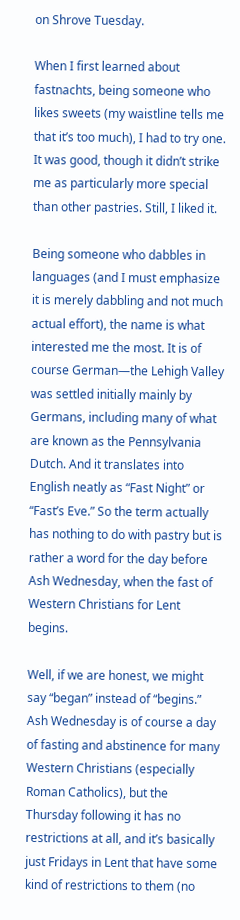on Shrove Tuesday.

When I first learned about fastnachts, being someone who likes sweets (my waistline tells me that it’s too much), I had to try one. It was good, though it didn’t strike me as particularly more special than other pastries. Still, I liked it.

Being someone who dabbles in languages (and I must emphasize it is merely dabbling and not much actual effort), the name is what interested me the most. It is of course German—the Lehigh Valley was settled initially mainly by Germans, including many of what are known as the Pennsylvania Dutch. And it translates into English neatly as “Fast Night” or “Fast’s Eve.” So the term actually has nothing to do with pastry but is rather a word for the day before Ash Wednesday, when the fast of Western Christians for Lent begins.

Well, if we are honest, we might say “began” instead of “begins.” Ash Wednesday is of course a day of fasting and abstinence for many Western Christians (especially Roman Catholics), but the Thursday following it has no restrictions at all, and it’s basically just Fridays in Lent that have some kind of restrictions to them (no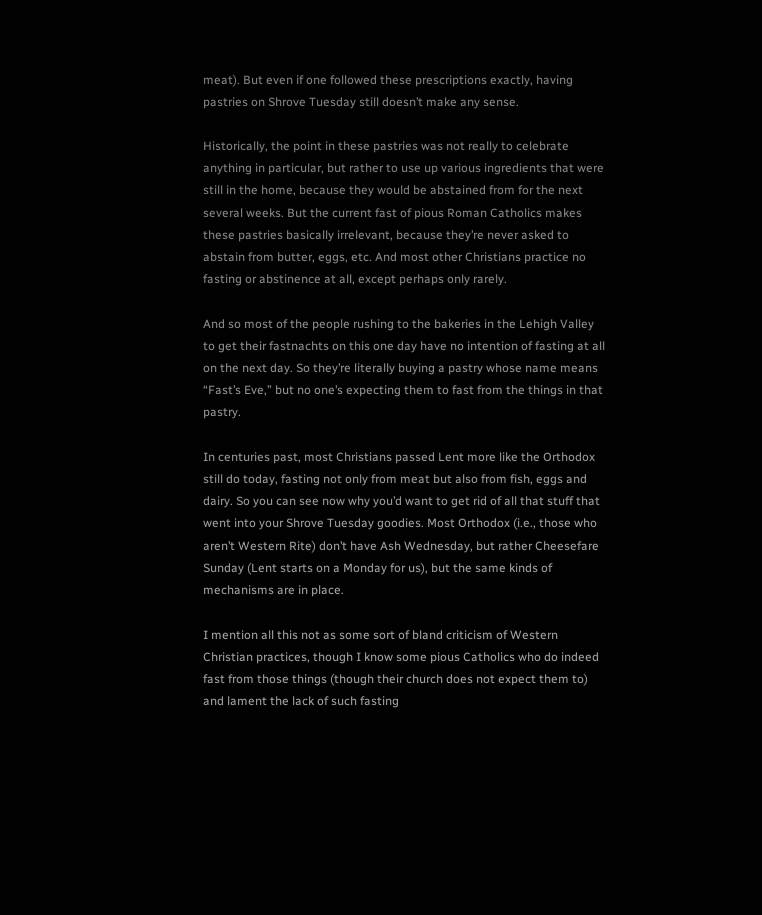meat). But even if one followed these prescriptions exactly, having pastries on Shrove Tuesday still doesn’t make any sense.

Historically, the point in these pastries was not really to celebrate anything in particular, but rather to use up various ingredients that were still in the home, because they would be abstained from for the next several weeks. But the current fast of pious Roman Catholics makes these pastries basically irrelevant, because they’re never asked to abstain from butter, eggs, etc. And most other Christians practice no fasting or abstinence at all, except perhaps only rarely.

And so most of the people rushing to the bakeries in the Lehigh Valley to get their fastnachts on this one day have no intention of fasting at all on the next day. So they’re literally buying a pastry whose name means “Fast’s Eve,” but no one’s expecting them to fast from the things in that pastry.

In centuries past, most Christians passed Lent more like the Orthodox still do today, fasting not only from meat but also from fish, eggs and dairy. So you can see now why you’d want to get rid of all that stuff that went into your Shrove Tuesday goodies. Most Orthodox (i.e., those who aren’t Western Rite) don’t have Ash Wednesday, but rather Cheesefare Sunday (Lent starts on a Monday for us), but the same kinds of mechanisms are in place.

I mention all this not as some sort of bland criticism of Western Christian practices, though I know some pious Catholics who do indeed fast from those things (though their church does not expect them to) and lament the lack of such fasting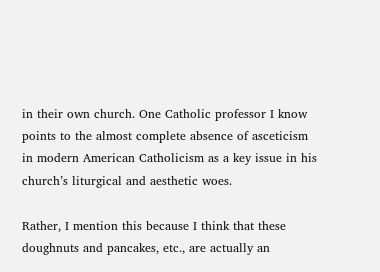in their own church. One Catholic professor I know points to the almost complete absence of asceticism in modern American Catholicism as a key issue in his church’s liturgical and aesthetic woes.

Rather, I mention this because I think that these doughnuts and pancakes, etc., are actually an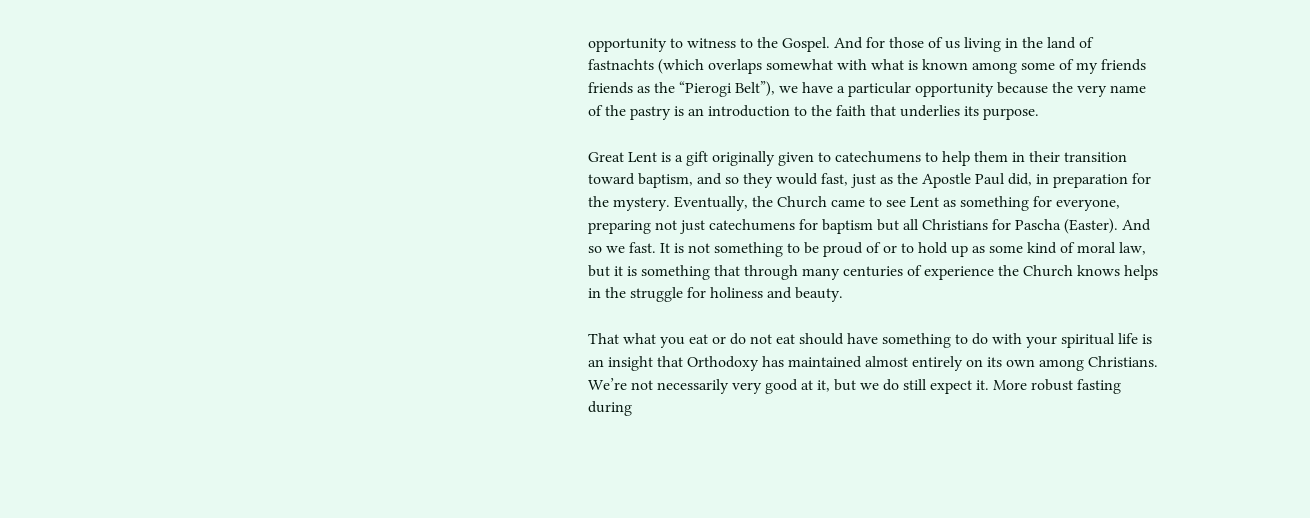opportunity to witness to the Gospel. And for those of us living in the land of fastnachts (which overlaps somewhat with what is known among some of my friends friends as the “Pierogi Belt”), we have a particular opportunity because the very name of the pastry is an introduction to the faith that underlies its purpose.

Great Lent is a gift originally given to catechumens to help them in their transition toward baptism, and so they would fast, just as the Apostle Paul did, in preparation for the mystery. Eventually, the Church came to see Lent as something for everyone, preparing not just catechumens for baptism but all Christians for Pascha (Easter). And so we fast. It is not something to be proud of or to hold up as some kind of moral law, but it is something that through many centuries of experience the Church knows helps in the struggle for holiness and beauty.

That what you eat or do not eat should have something to do with your spiritual life is an insight that Orthodoxy has maintained almost entirely on its own among Christians. We’re not necessarily very good at it, but we do still expect it. More robust fasting during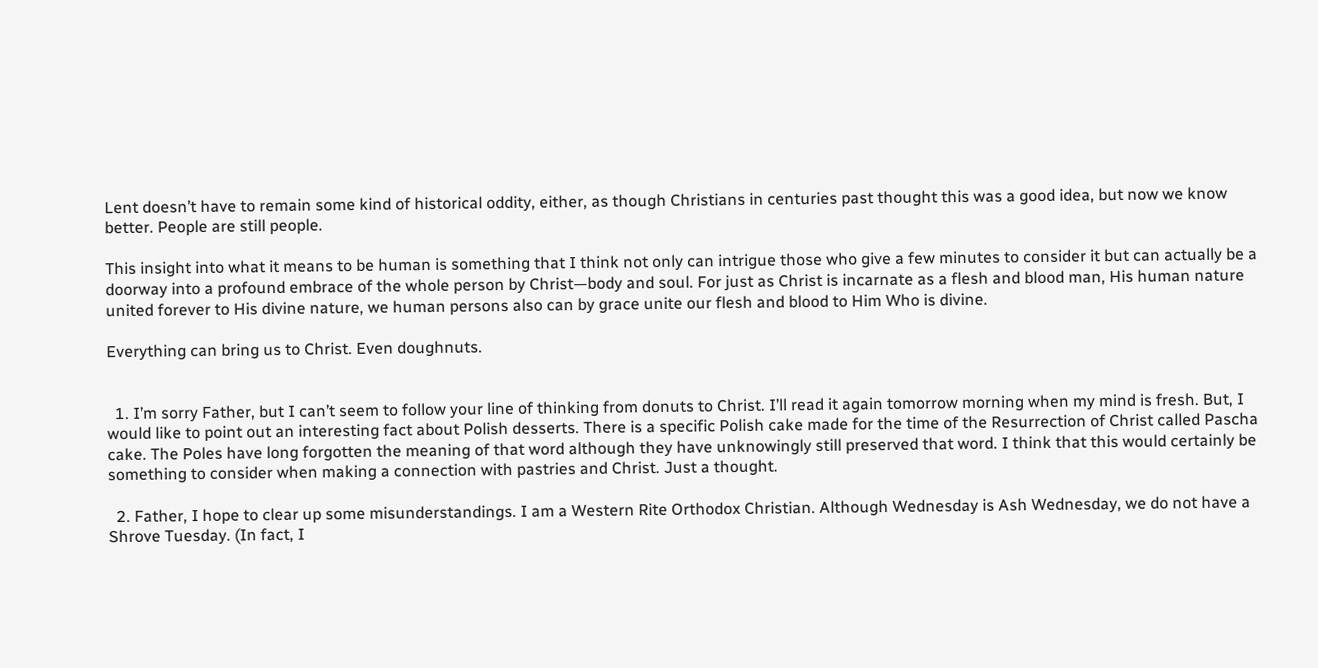Lent doesn’t have to remain some kind of historical oddity, either, as though Christians in centuries past thought this was a good idea, but now we know better. People are still people.

This insight into what it means to be human is something that I think not only can intrigue those who give a few minutes to consider it but can actually be a doorway into a profound embrace of the whole person by Christ—body and soul. For just as Christ is incarnate as a flesh and blood man, His human nature united forever to His divine nature, we human persons also can by grace unite our flesh and blood to Him Who is divine.

Everything can bring us to Christ. Even doughnuts.


  1. I’m sorry Father, but I can’t seem to follow your line of thinking from donuts to Christ. I’ll read it again tomorrow morning when my mind is fresh. But, I would like to point out an interesting fact about Polish desserts. There is a specific Polish cake made for the time of the Resurrection of Christ called Pascha cake. The Poles have long forgotten the meaning of that word although they have unknowingly still preserved that word. I think that this would certainly be something to consider when making a connection with pastries and Christ. Just a thought.

  2. Father, I hope to clear up some misunderstandings. I am a Western Rite Orthodox Christian. Although Wednesday is Ash Wednesday, we do not have a Shrove Tuesday. (In fact, I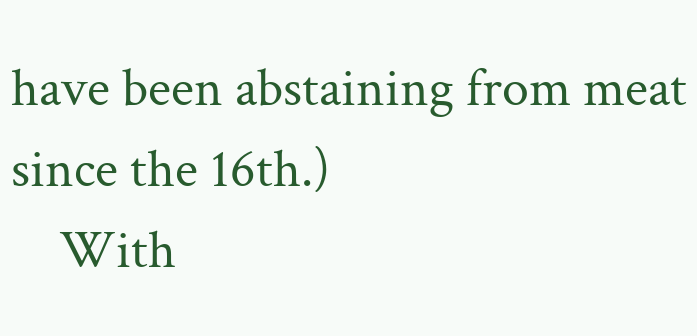have been abstaining from meat since the 16th.)
    With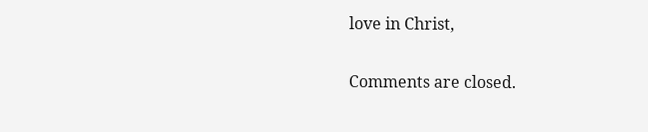love in Christ,

Comments are closed.